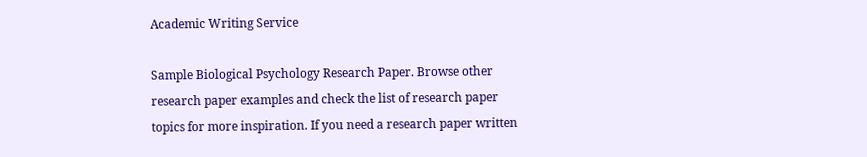Academic Writing Service

Sample Biological Psychology Research Paper. Browse other  research paper examples and check the list of research paper topics for more inspiration. If you need a research paper written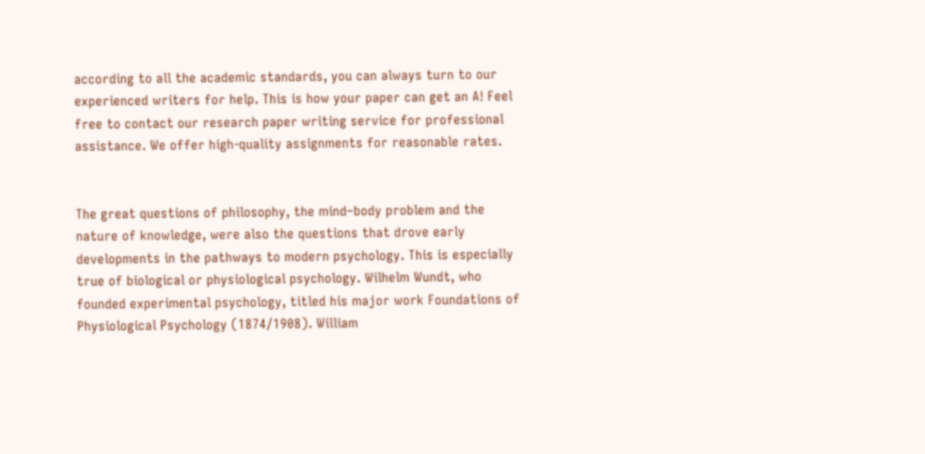according to all the academic standards, you can always turn to our experienced writers for help. This is how your paper can get an A! Feel free to contact our research paper writing service for professional assistance. We offer high-quality assignments for reasonable rates.


The great questions of philosophy, the mind–body problem and the nature of knowledge, were also the questions that drove early developments in the pathways to modern psychology. This is especially true of biological or physiological psychology. Wilhelm Wundt, who founded experimental psychology, titled his major work Foundations of Physiological Psychology (1874/1908). William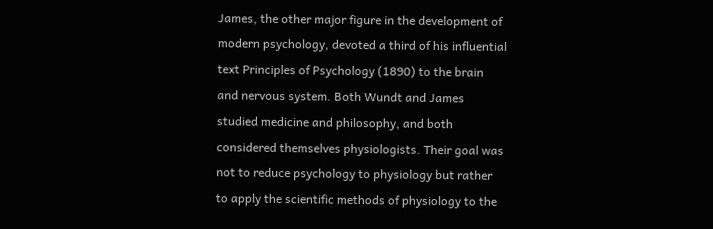James, the other major figure in the development of modern psychology, devoted a third of his influential text Principles of Psychology (1890) to the brain and nervous system. Both Wundt and James studied medicine and philosophy, and both considered themselves physiologists. Their goal was not to reduce psychology to physiology but rather to apply the scientific methods of physiology to the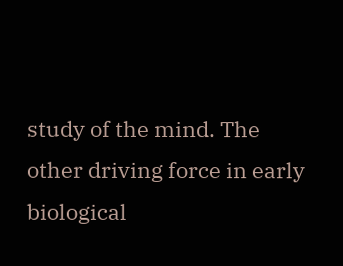study of the mind. The other driving force in early biological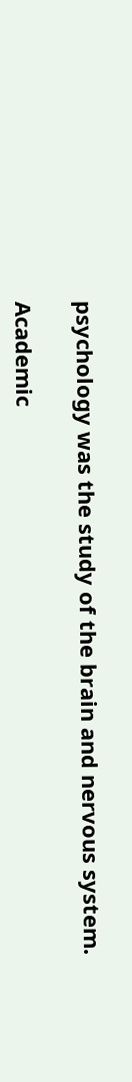psychology was the study of the brain and nervous system.

Academic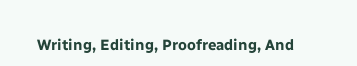Writing, Editing, Proofreading, And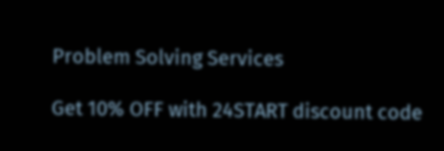Problem Solving Services

Get 10% OFF with 24START discount code